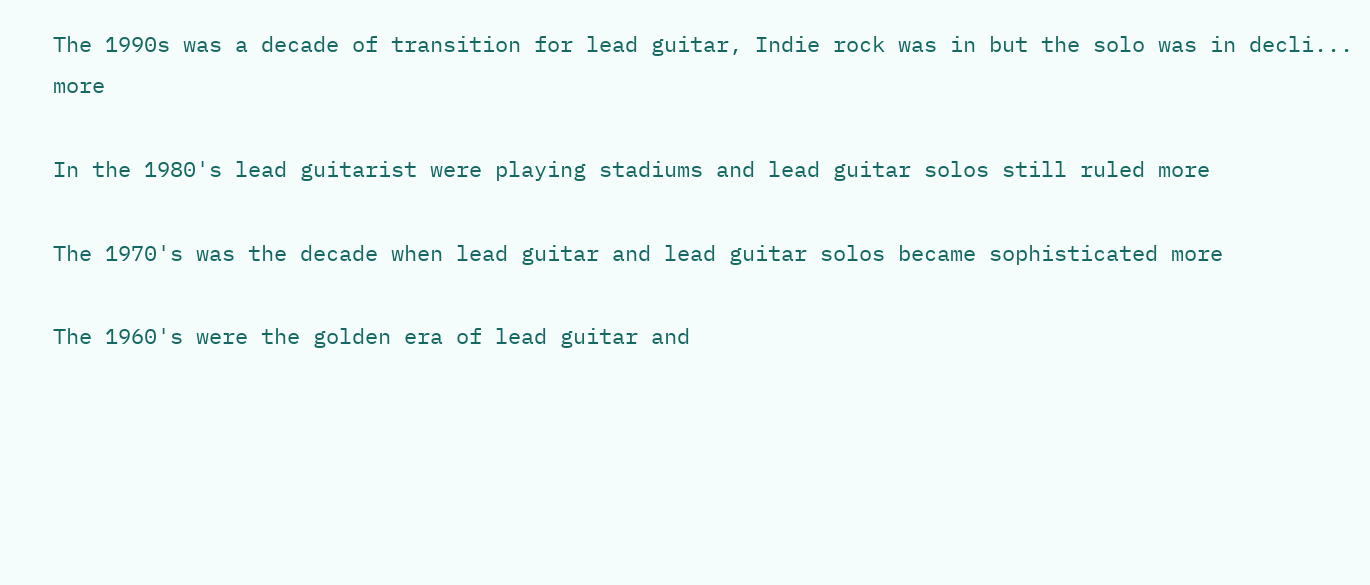The 1990s was a decade of transition for lead guitar, Indie rock was in but the solo was in decli... more

In the 1980's lead guitarist were playing stadiums and lead guitar solos still ruled more

The 1970's was the decade when lead guitar and lead guitar solos became sophisticated more

The 1960's were the golden era of lead guitar and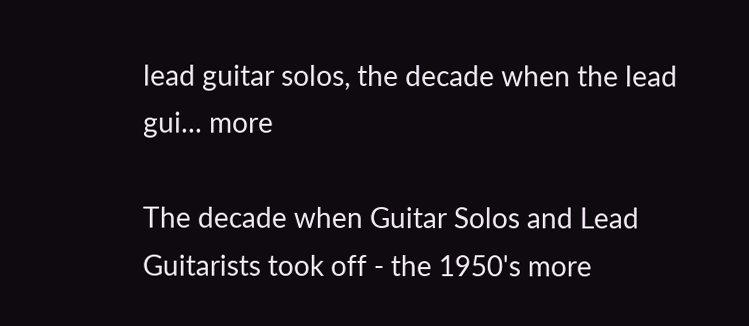lead guitar solos, the decade when the lead gui... more

The decade when Guitar Solos and Lead Guitarists took off - the 1950's more